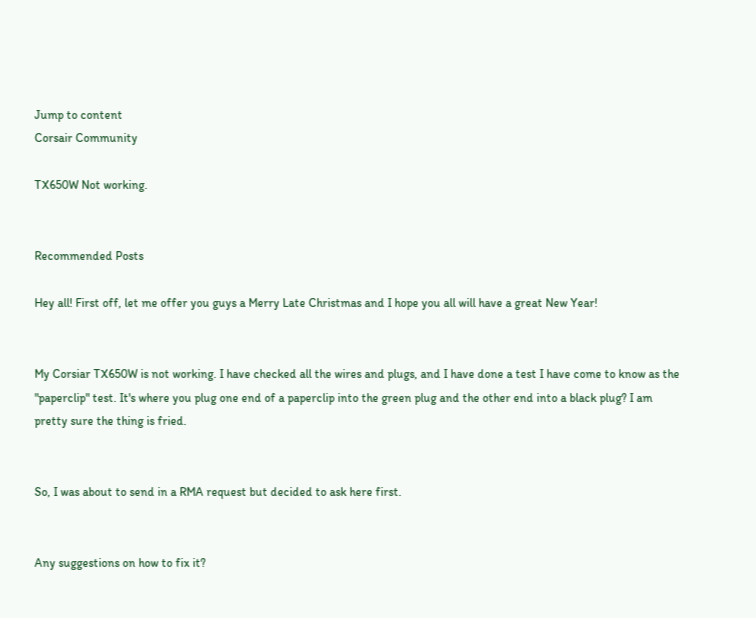Jump to content
Corsair Community

TX650W Not working.


Recommended Posts

Hey all! First off, let me offer you guys a Merry Late Christmas and I hope you all will have a great New Year!


My Corsiar TX650W is not working. I have checked all the wires and plugs, and I have done a test I have come to know as the "paperclip" test. It's where you plug one end of a paperclip into the green plug and the other end into a black plug? I am pretty sure the thing is fried.


So, I was about to send in a RMA request but decided to ask here first.


Any suggestions on how to fix it?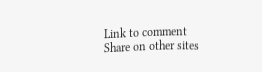Link to comment
Share on other sites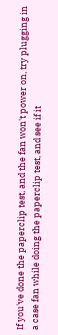If you've done the paperclip test, and the fan won't power on, try plugging in a case fan while doing the paperclip test, and see if it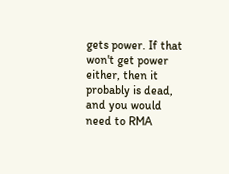gets power. If that won't get power either, then it probably is dead, and you would need to RMA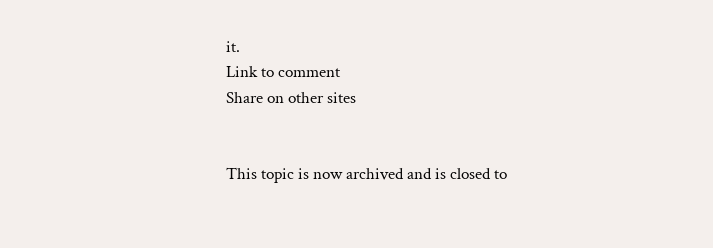it.
Link to comment
Share on other sites


This topic is now archived and is closed to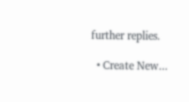further replies.

  • Create New...